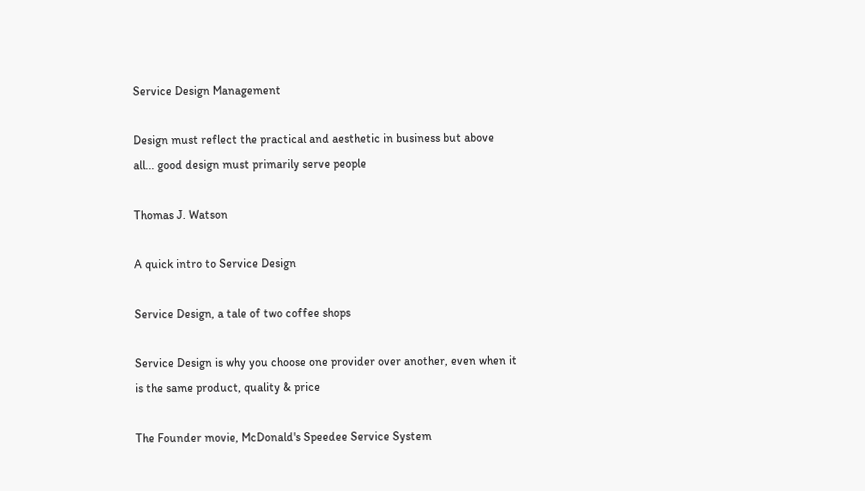Service Design Management

Design must reflect the practical and aesthetic in business but above all... good design must primarily serve people

Thomas J. Watson

A quick intro to Service Design

Service Design, a tale of two coffee shops

Service Design is why you choose one provider over another, even when it is the same product, quality & price

The Founder movie, McDonald's Speedee Service System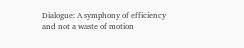Dialogue: A symphony of efficiency and not a waste of motion